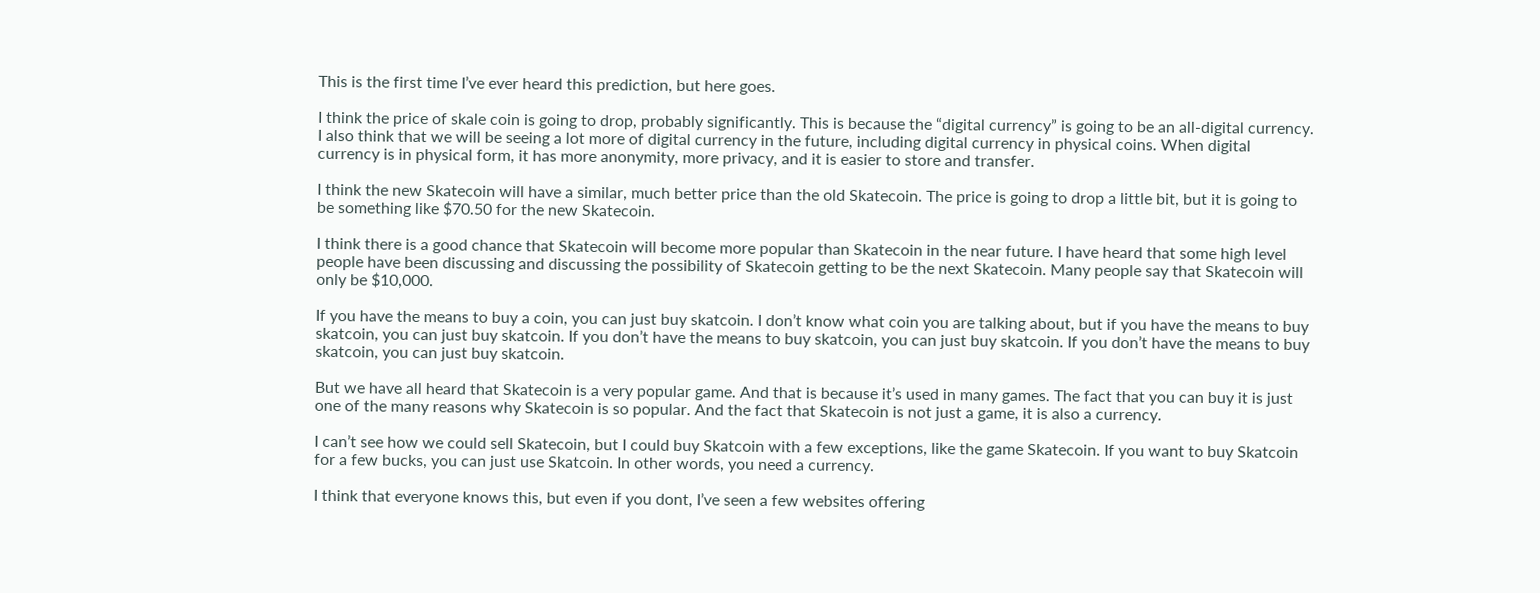This is the first time I’ve ever heard this prediction, but here goes.

I think the price of skale coin is going to drop, probably significantly. This is because the “digital currency” is going to be an all-digital currency. I also think that we will be seeing a lot more of digital currency in the future, including digital currency in physical coins. When digital currency is in physical form, it has more anonymity, more privacy, and it is easier to store and transfer.

I think the new Skatecoin will have a similar, much better price than the old Skatecoin. The price is going to drop a little bit, but it is going to be something like $70.50 for the new Skatecoin.

I think there is a good chance that Skatecoin will become more popular than Skatecoin in the near future. I have heard that some high level people have been discussing and discussing the possibility of Skatecoin getting to be the next Skatecoin. Many people say that Skatecoin will only be $10,000.

If you have the means to buy a coin, you can just buy skatcoin. I don’t know what coin you are talking about, but if you have the means to buy skatcoin, you can just buy skatcoin. If you don’t have the means to buy skatcoin, you can just buy skatcoin. If you don’t have the means to buy skatcoin, you can just buy skatcoin.

But we have all heard that Skatecoin is a very popular game. And that is because it’s used in many games. The fact that you can buy it is just one of the many reasons why Skatecoin is so popular. And the fact that Skatecoin is not just a game, it is also a currency.

I can’t see how we could sell Skatecoin, but I could buy Skatcoin with a few exceptions, like the game Skatecoin. If you want to buy Skatcoin for a few bucks, you can just use Skatcoin. In other words, you need a currency.

I think that everyone knows this, but even if you dont, I’ve seen a few websites offering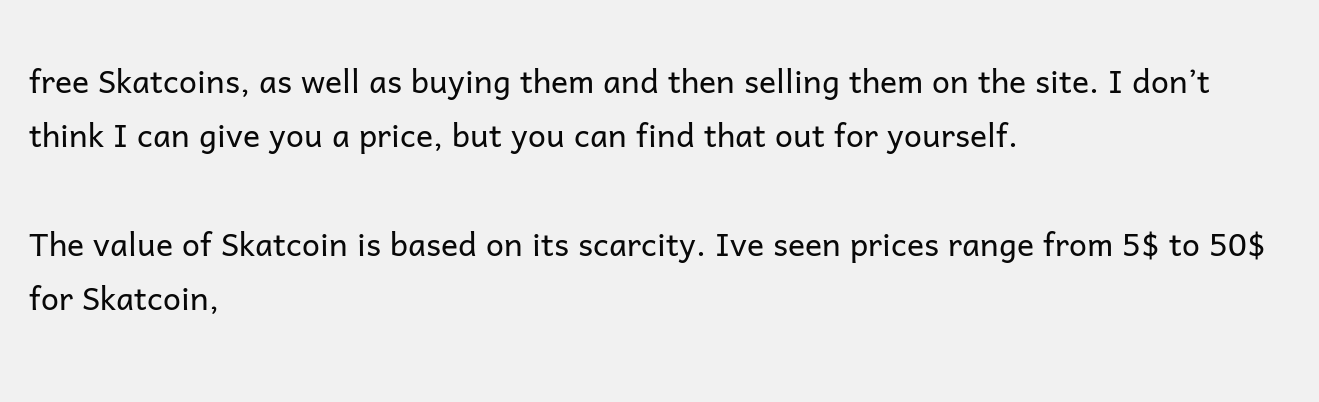free Skatcoins, as well as buying them and then selling them on the site. I don’t think I can give you a price, but you can find that out for yourself.

The value of Skatcoin is based on its scarcity. Ive seen prices range from 5$ to 50$ for Skatcoin,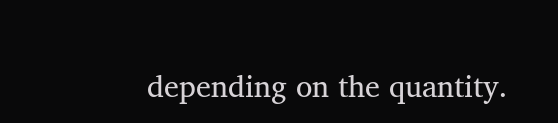depending on the quantity.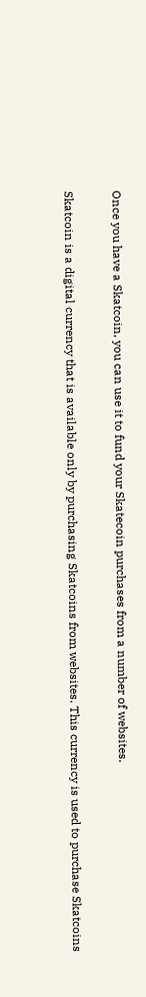Once you have a Skatcoin, you can use it to fund your Skatecoin purchases from a number of websites.

Skatcoin is a digital currency that is available only by purchasing Skatcoins from websites. This currency is used to purchase Skatcoins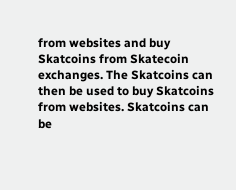from websites and buy Skatcoins from Skatecoin exchanges. The Skatcoins can then be used to buy Skatcoins from websites. Skatcoins can be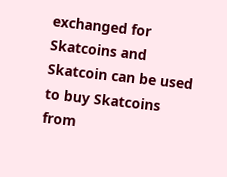exchanged for Skatcoins and Skatcoin can be used to buy Skatcoins from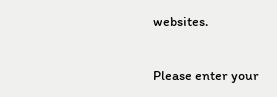websites.


Please enter your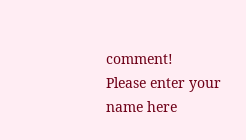comment!
Please enter your name here